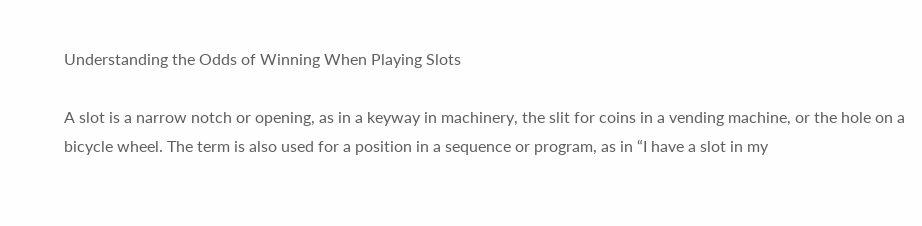Understanding the Odds of Winning When Playing Slots

A slot is a narrow notch or opening, as in a keyway in machinery, the slit for coins in a vending machine, or the hole on a bicycle wheel. The term is also used for a position in a sequence or program, as in “I have a slot in my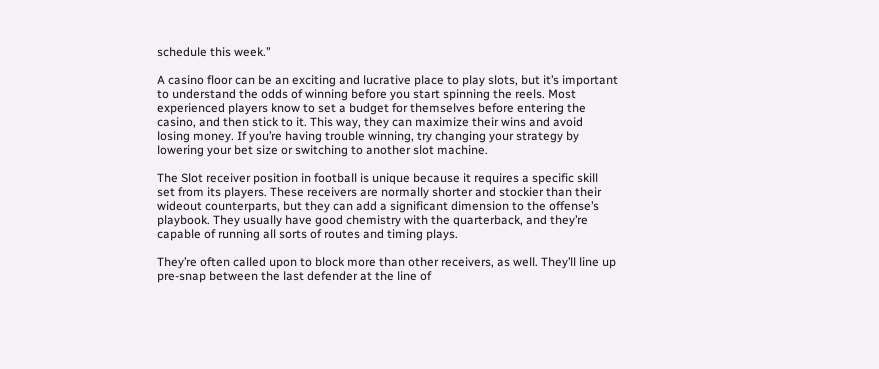schedule this week.”

A casino floor can be an exciting and lucrative place to play slots, but it’s important to understand the odds of winning before you start spinning the reels. Most experienced players know to set a budget for themselves before entering the casino, and then stick to it. This way, they can maximize their wins and avoid losing money. If you’re having trouble winning, try changing your strategy by lowering your bet size or switching to another slot machine.

The Slot receiver position in football is unique because it requires a specific skill set from its players. These receivers are normally shorter and stockier than their wideout counterparts, but they can add a significant dimension to the offense’s playbook. They usually have good chemistry with the quarterback, and they’re capable of running all sorts of routes and timing plays.

They’re often called upon to block more than other receivers, as well. They’ll line up pre-snap between the last defender at the line of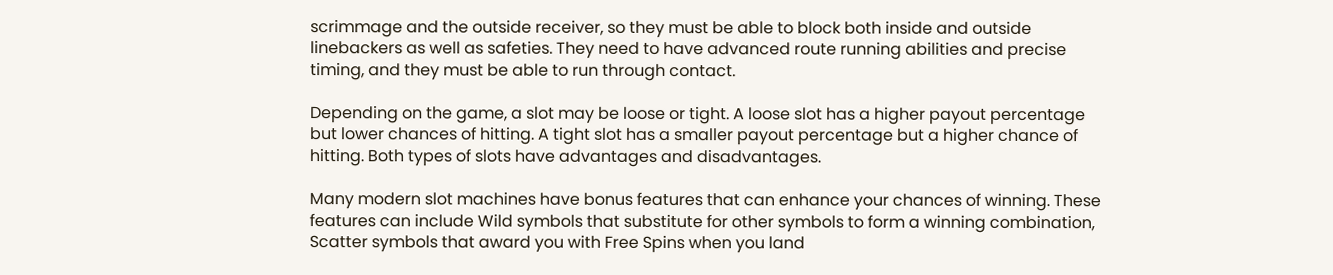scrimmage and the outside receiver, so they must be able to block both inside and outside linebackers as well as safeties. They need to have advanced route running abilities and precise timing, and they must be able to run through contact.

Depending on the game, a slot may be loose or tight. A loose slot has a higher payout percentage but lower chances of hitting. A tight slot has a smaller payout percentage but a higher chance of hitting. Both types of slots have advantages and disadvantages.

Many modern slot machines have bonus features that can enhance your chances of winning. These features can include Wild symbols that substitute for other symbols to form a winning combination, Scatter symbols that award you with Free Spins when you land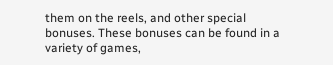them on the reels, and other special bonuses. These bonuses can be found in a variety of games,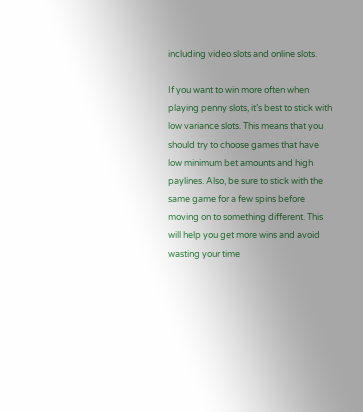including video slots and online slots.

If you want to win more often when playing penny slots, it’s best to stick with low variance slots. This means that you should try to choose games that have low minimum bet amounts and high paylines. Also, be sure to stick with the same game for a few spins before moving on to something different. This will help you get more wins and avoid wasting your time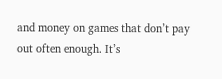and money on games that don’t pay out often enough. It’s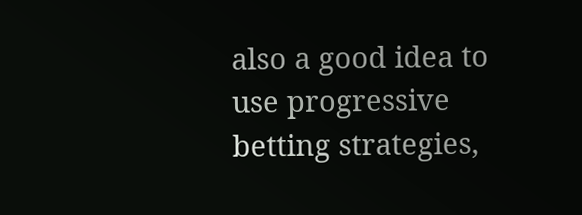also a good idea to use progressive betting strategies,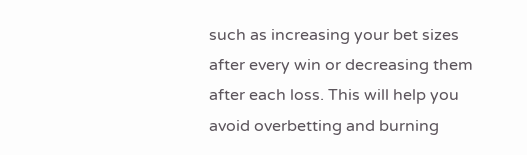such as increasing your bet sizes after every win or decreasing them after each loss. This will help you avoid overbetting and burning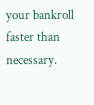your bankroll faster than necessary.